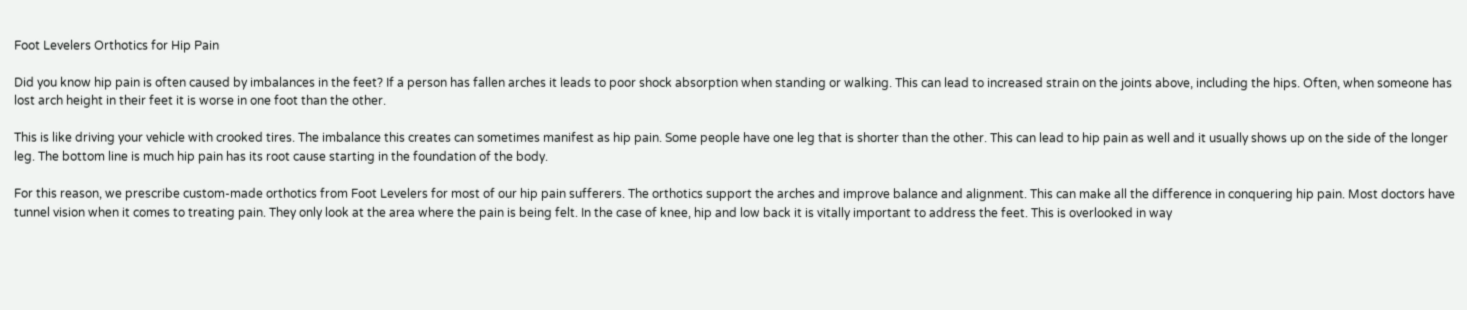Foot Levelers Orthotics for Hip Pain

Did you know hip pain is often caused by imbalances in the feet? If a person has fallen arches it leads to poor shock absorption when standing or walking. This can lead to increased strain on the joints above, including the hips. Often, when someone has lost arch height in their feet it is worse in one foot than the other.

This is like driving your vehicle with crooked tires. The imbalance this creates can sometimes manifest as hip pain. Some people have one leg that is shorter than the other. This can lead to hip pain as well and it usually shows up on the side of the longer leg. The bottom line is much hip pain has its root cause starting in the foundation of the body.

For this reason, we prescribe custom-made orthotics from Foot Levelers for most of our hip pain sufferers. The orthotics support the arches and improve balance and alignment. This can make all the difference in conquering hip pain. Most doctors have tunnel vision when it comes to treating pain. They only look at the area where the pain is being felt. In the case of knee, hip and low back it is vitally important to address the feet. This is overlooked in way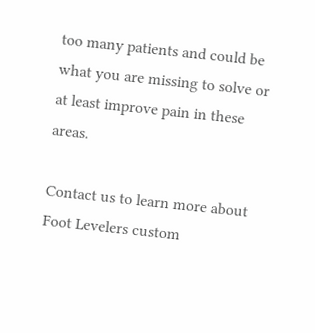too many patients and could be what you are missing to solve or at least improve pain in these areas.

Contact us to learn more about Foot Levelers custom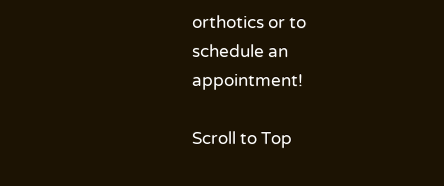orthotics or to schedule an appointment!

Scroll to Top